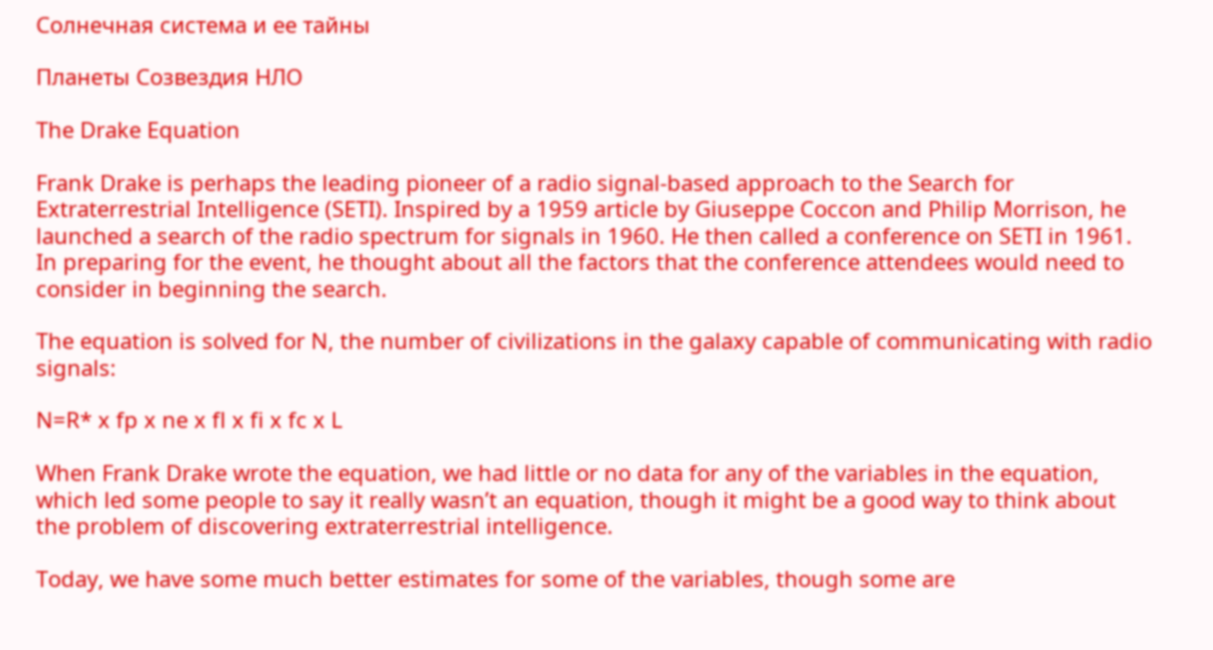Солнечная система и ее тайны

Планеты Созвездия НЛО

The Drake Equation

Frank Drake is perhaps the leading pioneer of a radio signal-based approach to the Search for Extraterrestrial Intelligence (SETI). Inspired by a 1959 article by Giuseppe Coccon and Philip Morrison, he launched a search of the radio spectrum for signals in 1960. He then called a conference on SETI in 1961. In preparing for the event, he thought about all the factors that the conference attendees would need to consider in beginning the search.

The equation is solved for N, the number of civilizations in the galaxy capable of communicating with radio signals:

N=R* x fp x ne x fl x fi x fc x L

When Frank Drake wrote the equation, we had little or no data for any of the variables in the equation, which led some people to say it really wasn’t an equation, though it might be a good way to think about the problem of discovering extraterrestrial intelligence.

Today, we have some much better estimates for some of the variables, though some are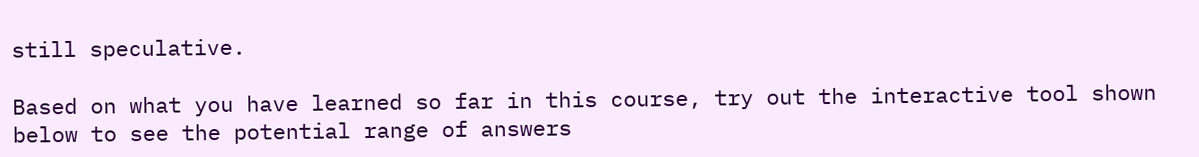still speculative.

Based on what you have learned so far in this course, try out the interactive tool shown below to see the potential range of answers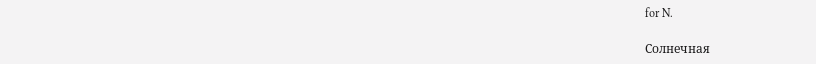for N.

Солнечная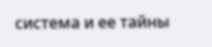система и ее тайны